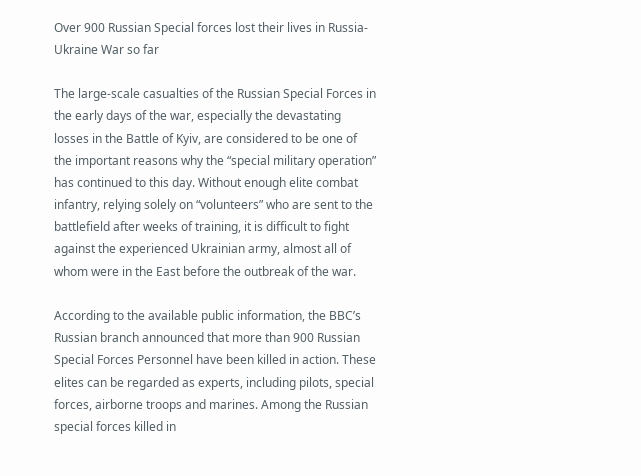Over 900 Russian Special forces lost their lives in Russia-Ukraine War so far

The large-scale casualties of the Russian Special Forces in the early days of the war, especially the devastating losses in the Battle of Kyiv, are considered to be one of the important reasons why the “special military operation” has continued to this day. Without enough elite combat infantry, relying solely on “volunteers” who are sent to the battlefield after weeks of training, it is difficult to fight against the experienced Ukrainian army, almost all of whom were in the East before the outbreak of the war.

According to the available public information, the BBC’s Russian branch announced that more than 900 Russian Special Forces Personnel have been killed in action. These elites can be regarded as experts, including pilots, special forces, airborne troops and marines. Among the Russian special forces killed in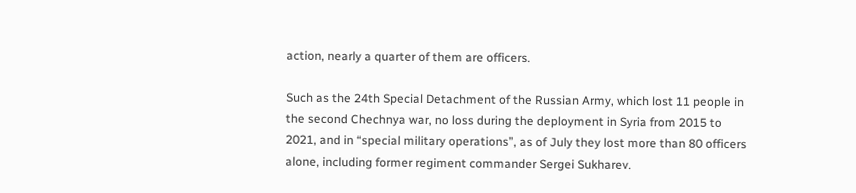action, nearly a quarter of them are officers.

Such as the 24th Special Detachment of the Russian Army, which lost 11 people in the second Chechnya war, no loss during the deployment in Syria from 2015 to 2021, and in “special military operations”, as of July they lost more than 80 officers alone, including former regiment commander Sergei Sukharev.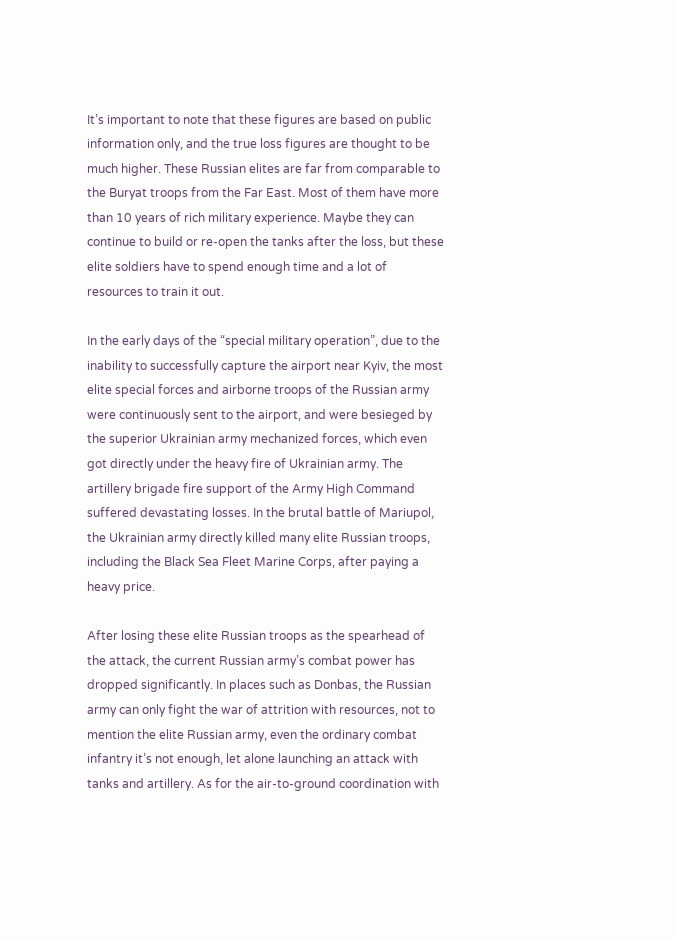It’s important to note that these figures are based on public information only, and the true loss figures are thought to be much higher. These Russian elites are far from comparable to the Buryat troops from the Far East. Most of them have more than 10 years of rich military experience. Maybe they can continue to build or re-open the tanks after the loss, but these elite soldiers have to spend enough time and a lot of resources to train it out.

In the early days of the “special military operation”, due to the inability to successfully capture the airport near Kyiv, the most elite special forces and airborne troops of the Russian army were continuously sent to the airport, and were besieged by the superior Ukrainian army mechanized forces, which even got directly under the heavy fire of Ukrainian army. The artillery brigade fire support of the Army High Command suffered devastating losses. In the brutal battle of Mariupol, the Ukrainian army directly killed many elite Russian troops, including the Black Sea Fleet Marine Corps, after paying a heavy price.

After losing these elite Russian troops as the spearhead of the attack, the current Russian army’s combat power has dropped significantly. In places such as Donbas, the Russian army can only fight the war of attrition with resources, not to mention the elite Russian army, even the ordinary combat infantry it’s not enough, let alone launching an attack with tanks and artillery. As for the air-to-ground coordination with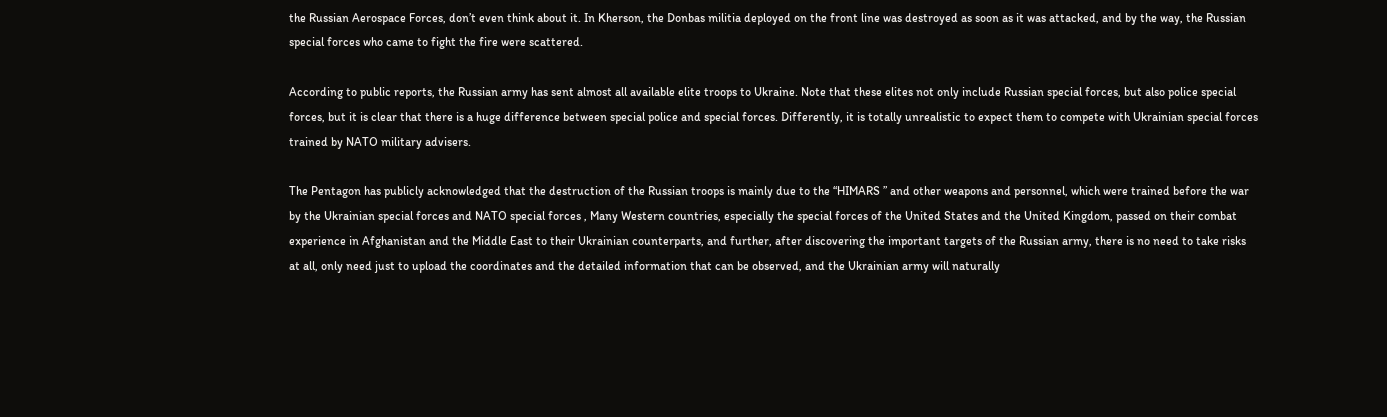the Russian Aerospace Forces, don’t even think about it. In Kherson, the Donbas militia deployed on the front line was destroyed as soon as it was attacked, and by the way, the Russian special forces who came to fight the fire were scattered.

According to public reports, the Russian army has sent almost all available elite troops to Ukraine. Note that these elites not only include Russian special forces, but also police special forces, but it is clear that there is a huge difference between special police and special forces. Differently, it is totally unrealistic to expect them to compete with Ukrainian special forces trained by NATO military advisers.

The Pentagon has publicly acknowledged that the destruction of the Russian troops is mainly due to the “HIMARS ” and other weapons and personnel, which were trained before the war by the Ukrainian special forces and NATO special forces , Many Western countries, especially the special forces of the United States and the United Kingdom, passed on their combat experience in Afghanistan and the Middle East to their Ukrainian counterparts, and further, after discovering the important targets of the Russian army, there is no need to take risks at all, only need just to upload the coordinates and the detailed information that can be observed, and the Ukrainian army will naturally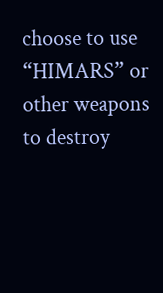choose to use “HIMARS” or other weapons to destroy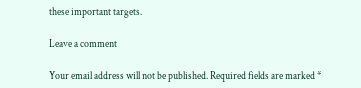these important targets.

Leave a comment

Your email address will not be published. Required fields are marked *